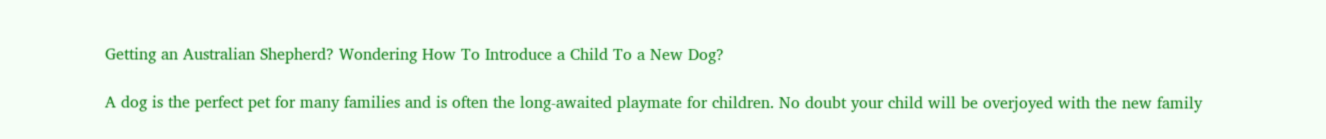Getting an Australian Shepherd? Wondering How To Introduce a Child To a New Dog?

A dog is the perfect pet for many families and is often the long-awaited playmate for children. No doubt your child will be overjoyed with the new family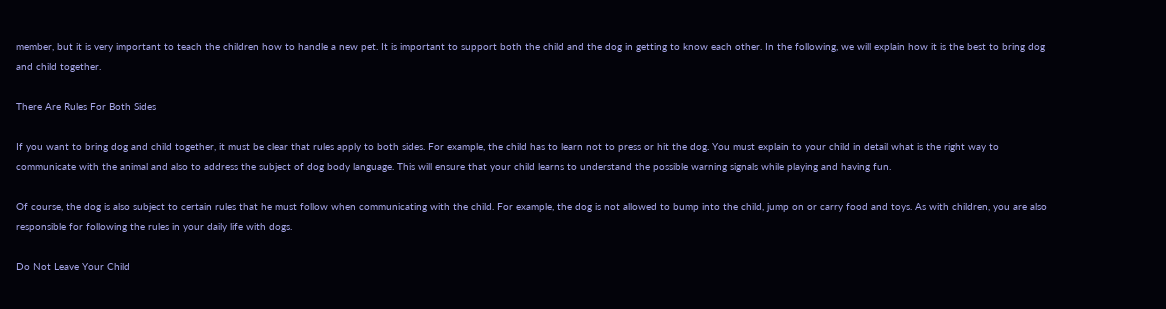member, but it is very important to teach the children how to handle a new pet. It is important to support both the child and the dog in getting to know each other. In the following, we will explain how it is the best to bring dog and child together.

There Are Rules For Both Sides

If you want to bring dog and child together, it must be clear that rules apply to both sides. For example, the child has to learn not to press or hit the dog. You must explain to your child in detail what is the right way to communicate with the animal and also to address the subject of dog body language. This will ensure that your child learns to understand the possible warning signals while playing and having fun.

Of course, the dog is also subject to certain rules that he must follow when communicating with the child. For example, the dog is not allowed to bump into the child, jump on or carry food and toys. As with children, you are also responsible for following the rules in your daily life with dogs.

Do Not Leave Your Child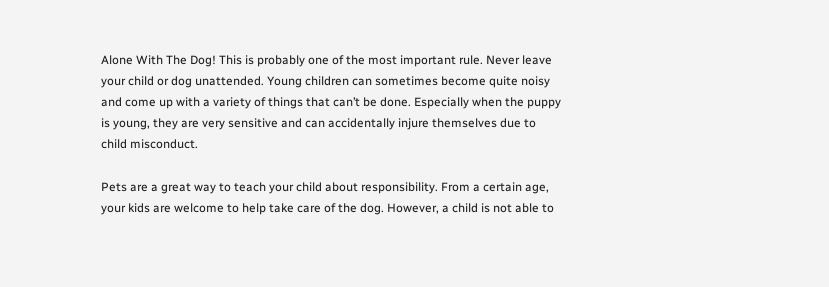Alone With The Dog! This is probably one of the most important rule. Never leave your child or dog unattended. Young children can sometimes become quite noisy and come up with a variety of things that can’t be done. Especially when the puppy is young, they are very sensitive and can accidentally injure themselves due to child misconduct.

Pets are a great way to teach your child about responsibility. From a certain age, your kids are welcome to help take care of the dog. However, a child is not able to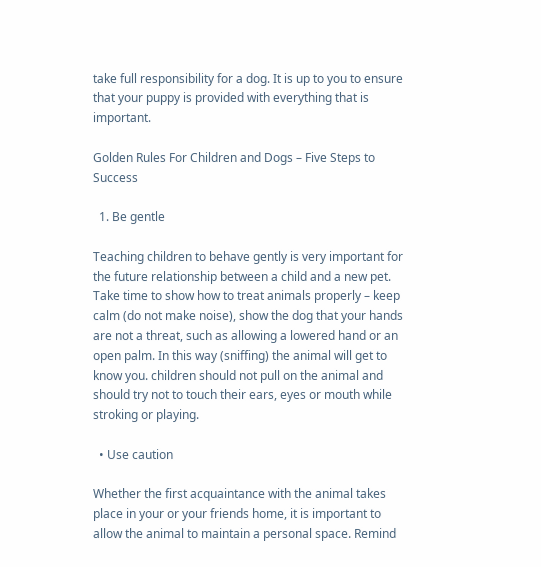take full responsibility for a dog. It is up to you to ensure that your puppy is provided with everything that is important.

Golden Rules For Children and Dogs – Five Steps to Success

  1. Be gentle

Teaching children to behave gently is very important for the future relationship between a child and a new pet. Take time to show how to treat animals properly – keep calm (do not make noise), show the dog that your hands are not a threat, such as allowing a lowered hand or an open palm. In this way (sniffing) the animal will get to know you. children should not pull on the animal and should try not to touch their ears, eyes or mouth while stroking or playing.

  • Use caution

Whether the first acquaintance with the animal takes place in your or your friends home, it is important to allow the animal to maintain a personal space. Remind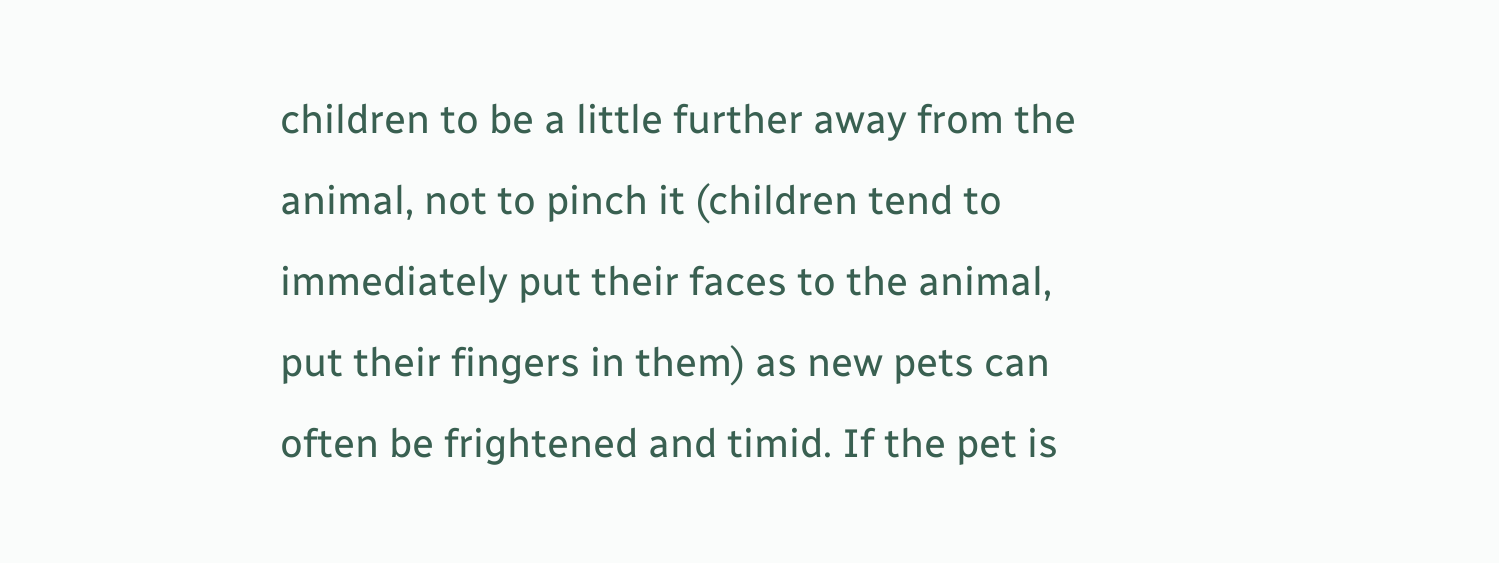children to be a little further away from the animal, not to pinch it (children tend to immediately put their faces to the animal, put their fingers in them) as new pets can often be frightened and timid. If the pet is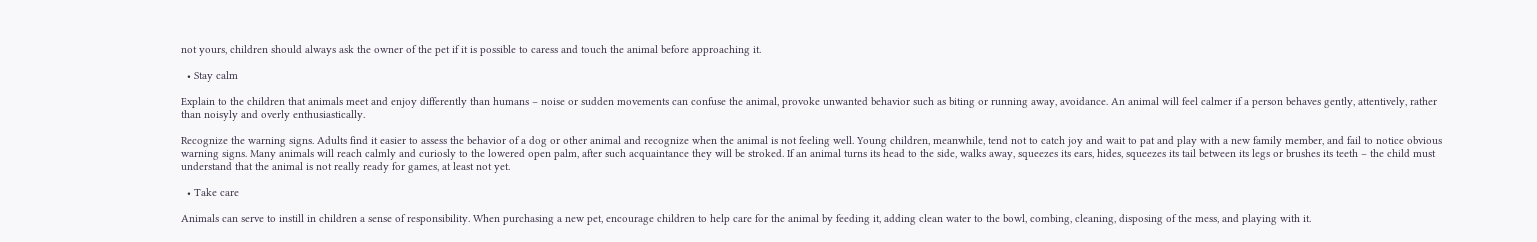not yours, children should always ask the owner of the pet if it is possible to caress and touch the animal before approaching it.

  • Stay calm

Explain to the children that animals meet and enjoy differently than humans – noise or sudden movements can confuse the animal, provoke unwanted behavior such as biting or running away, avoidance. An animal will feel calmer if a person behaves gently, attentively, rather than noisyly and overly enthusiastically.

Recognize the warning signs. Adults find it easier to assess the behavior of a dog or other animal and recognize when the animal is not feeling well. Young children, meanwhile, tend not to catch joy and wait to pat and play with a new family member, and fail to notice obvious warning signs. Many animals will reach calmly and curiosly to the lowered open palm, after such acquaintance they will be stroked. If an animal turns its head to the side, walks away, squeezes its ears, hides, squeezes its tail between its legs or brushes its teeth – the child must understand that the animal is not really ready for games, at least not yet.

  • Take care

Animals can serve to instill in children a sense of responsibility. When purchasing a new pet, encourage children to help care for the animal by feeding it, adding clean water to the bowl, combing, cleaning, disposing of the mess, and playing with it.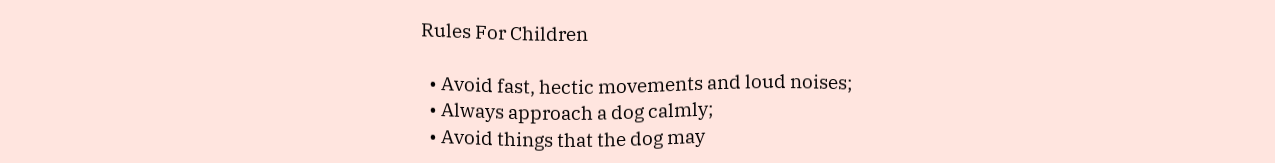Rules For Children

  • Avoid fast, hectic movements and loud noises;
  • Always approach a dog calmly;
  • Avoid things that the dog may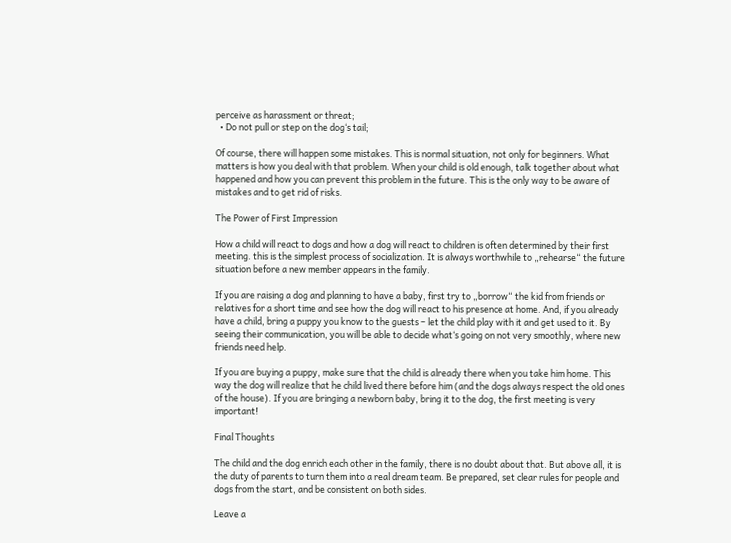perceive as harassment or threat;
  • Do not pull or step on the dog‘s tail;

Of course, there will happen some mistakes. This is normal situation, not only for beginners. What matters is how you deal with that problem. When your child is old enough, talk together about what happened and how you can prevent this problem in the future. This is the only way to be aware of mistakes and to get rid of risks.

The Power of First Impression

How a child will react to dogs and how a dog will react to children is often determined by their first meeting. this is the simplest process of socialization. It is always worthwhile to „rehearse“ the future situation before a new member appears in the family.

If you are raising a dog and planning to have a baby, first try to „borrow“ the kid from friends or relatives for a short time and see how the dog will react to his presence at home. And, if you already have a child, bring a puppy you know to the guests – let the child play with it and get used to it. By seeing their communication, you will be able to decide what‘s going on not very smoothly, where new friends need help.

If you are buying a puppy, make sure that the child is already there when you take him home. This way the dog will realize that he child lived there before him (and the dogs always respect the old ones of the house). If you are bringing a newborn baby, bring it to the dog, the first meeting is very important!

Final Thoughts

The child and the dog enrich each other in the family, there is no doubt about that. But above all, it is the duty of parents to turn them into a real dream team. Be prepared, set clear rules for people and dogs from the start, and be consistent on both sides.

Leave a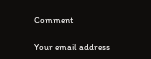Comment

Your email address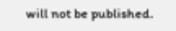will not be published.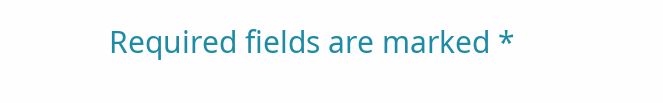Required fields are marked *